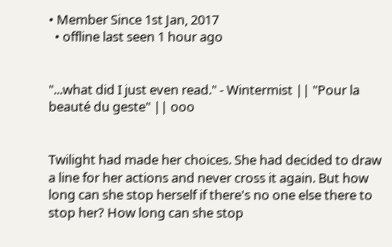• Member Since 1st Jan, 2017
  • offline last seen 1 hour ago


"...what did I just even read." - Wintermist || "Pour la beauté du geste" || ooo


Twilight had made her choices. She had decided to draw a line for her actions and never cross it again. But how long can she stop herself if there's no one else there to stop her? How long can she stop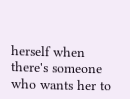herself when there's someone who wants her to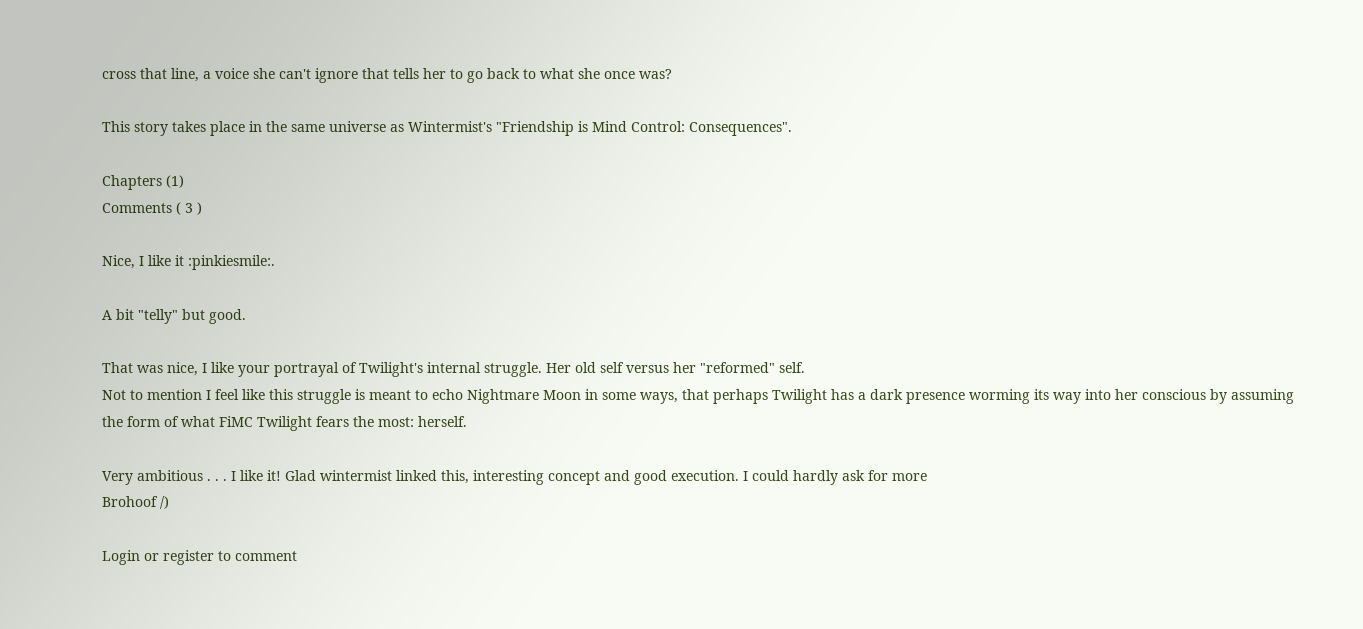cross that line, a voice she can't ignore that tells her to go back to what she once was?

This story takes place in the same universe as Wintermist's "Friendship is Mind Control: Consequences".

Chapters (1)
Comments ( 3 )

Nice, I like it :pinkiesmile:.

A bit "telly" but good.

That was nice, I like your portrayal of Twilight's internal struggle. Her old self versus her "reformed" self.
Not to mention I feel like this struggle is meant to echo Nightmare Moon in some ways, that perhaps Twilight has a dark presence worming its way into her conscious by assuming the form of what FiMC Twilight fears the most: herself.

Very ambitious . . . I like it! Glad wintermist linked this, interesting concept and good execution. I could hardly ask for more
Brohoof /)

Login or register to comment